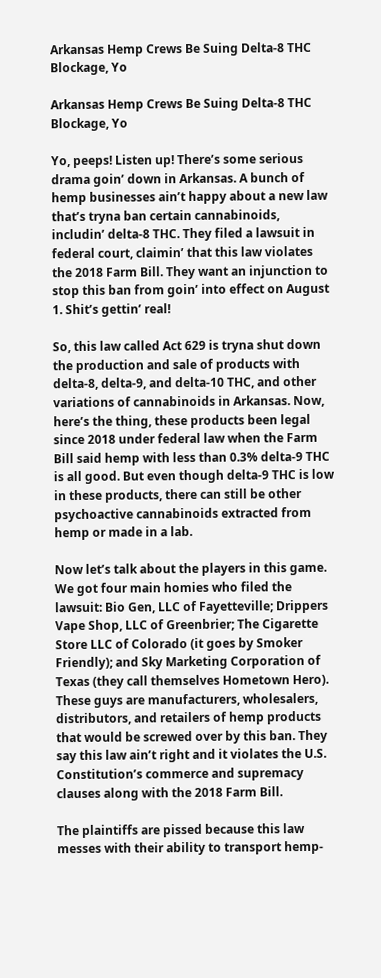Arkansas Hemp Crews Be Suing Delta-8 THC Blockage, Yo

Arkansas Hemp Crews Be Suing Delta-8 THC Blockage, Yo

Yo, peeps! Listen up! There’s some serious drama goin’ down in Arkansas. A bunch of hemp businesses ain’t happy about a new law that’s tryna ban certain cannabinoids, includin’ delta-8 THC. They filed a lawsuit in federal court, claimin’ that this law violates the 2018 Farm Bill. They want an injunction to stop this ban from goin’ into effect on August 1. Shit’s gettin’ real!

So, this law called Act 629 is tryna shut down the production and sale of products with delta-8, delta-9, and delta-10 THC, and other variations of cannabinoids in Arkansas. Now, here’s the thing, these products been legal since 2018 under federal law when the Farm Bill said hemp with less than 0.3% delta-9 THC is all good. But even though delta-9 THC is low in these products, there can still be other psychoactive cannabinoids extracted from hemp or made in a lab.

Now let’s talk about the players in this game. We got four main homies who filed the lawsuit: Bio Gen, LLC of Fayetteville; Drippers Vape Shop, LLC of Greenbrier; The Cigarette Store LLC of Colorado (it goes by Smoker Friendly); and Sky Marketing Corporation of Texas (they call themselves Hometown Hero). These guys are manufacturers, wholesalers, distributors, and retailers of hemp products that would be screwed over by this ban. They say this law ain’t right and it violates the U.S. Constitution’s commerce and supremacy clauses along with the 2018 Farm Bill.

The plaintiffs are pissed because this law messes with their ability to transport hemp-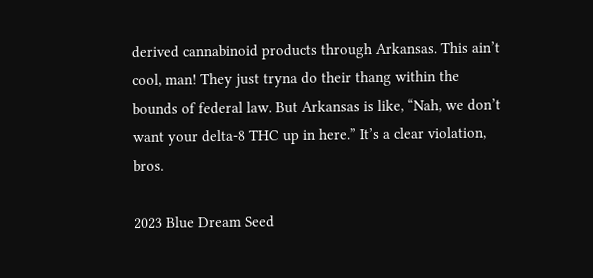derived cannabinoid products through Arkansas. This ain’t cool, man! They just tryna do their thang within the bounds of federal law. But Arkansas is like, “Nah, we don’t want your delta-8 THC up in here.” It’s a clear violation, bros.

2023 Blue Dream Seed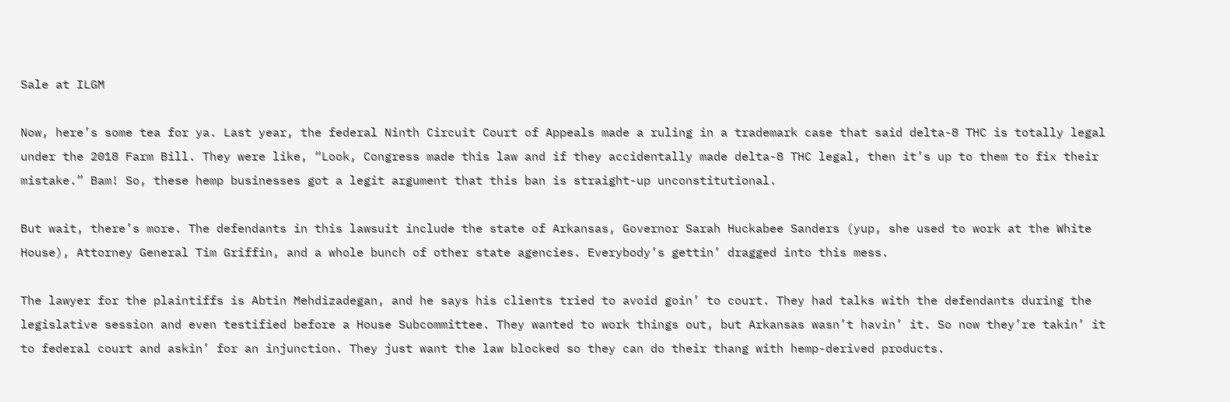Sale at ILGM

Now, here’s some tea for ya. Last year, the federal Ninth Circuit Court of Appeals made a ruling in a trademark case that said delta-8 THC is totally legal under the 2018 Farm Bill. They were like, “Look, Congress made this law and if they accidentally made delta-8 THC legal, then it’s up to them to fix their mistake.” Bam! So, these hemp businesses got a legit argument that this ban is straight-up unconstitutional.

But wait, there’s more. The defendants in this lawsuit include the state of Arkansas, Governor Sarah Huckabee Sanders (yup, she used to work at the White House), Attorney General Tim Griffin, and a whole bunch of other state agencies. Everybody’s gettin’ dragged into this mess.

The lawyer for the plaintiffs is Abtin Mehdizadegan, and he says his clients tried to avoid goin’ to court. They had talks with the defendants during the legislative session and even testified before a House Subcommittee. They wanted to work things out, but Arkansas wasn’t havin’ it. So now they’re takin’ it to federal court and askin’ for an injunction. They just want the law blocked so they can do their thang with hemp-derived products.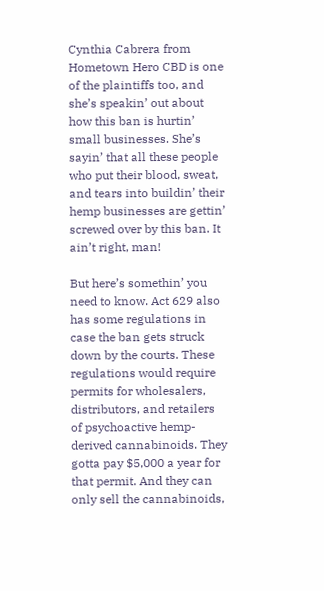Cynthia Cabrera from Hometown Hero CBD is one of the plaintiffs too, and she’s speakin’ out about how this ban is hurtin’ small businesses. She’s sayin’ that all these people who put their blood, sweat, and tears into buildin’ their hemp businesses are gettin’ screwed over by this ban. It ain’t right, man!

But here’s somethin’ you need to know. Act 629 also has some regulations in case the ban gets struck down by the courts. These regulations would require permits for wholesalers, distributors, and retailers of psychoactive hemp-derived cannabinoids. They gotta pay $5,000 a year for that permit. And they can only sell the cannabinoids,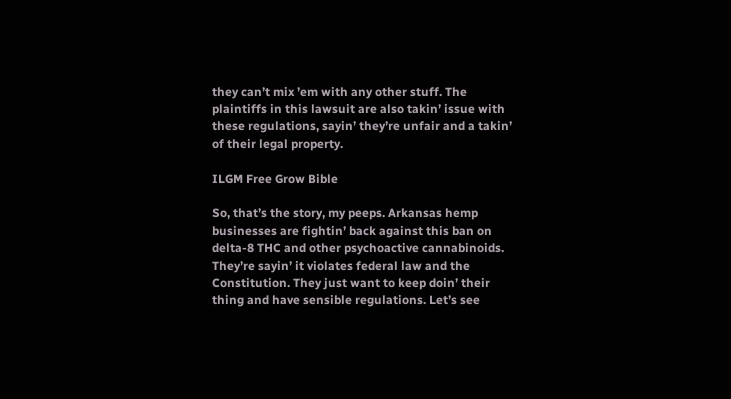they can’t mix ’em with any other stuff. The plaintiffs in this lawsuit are also takin’ issue with these regulations, sayin’ they’re unfair and a takin’ of their legal property.

ILGM Free Grow Bible

So, that’s the story, my peeps. Arkansas hemp businesses are fightin’ back against this ban on delta-8 THC and other psychoactive cannabinoids. They’re sayin’ it violates federal law and the Constitution. They just want to keep doin’ their thing and have sensible regulations. Let’s see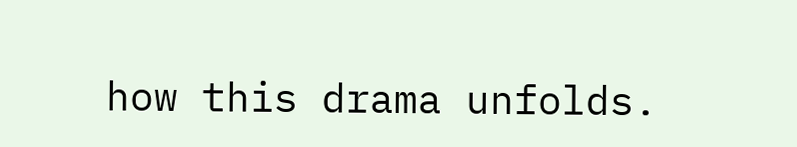how this drama unfolds.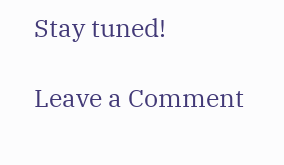Stay tuned!

Leave a Comment